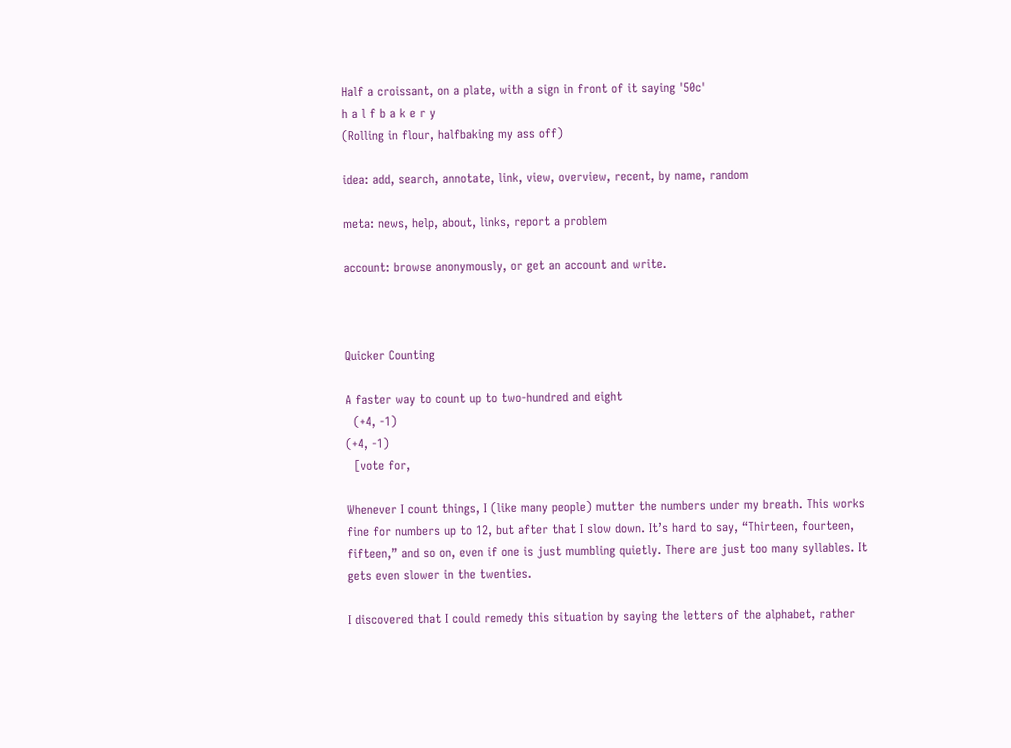Half a croissant, on a plate, with a sign in front of it saying '50c'
h a l f b a k e r y
(Rolling in flour, halfbaking my ass off)

idea: add, search, annotate, link, view, overview, recent, by name, random

meta: news, help, about, links, report a problem

account: browse anonymously, or get an account and write.



Quicker Counting

A faster way to count up to two-hundred and eight
  (+4, -1)
(+4, -1)
  [vote for,

Whenever I count things, I (like many people) mutter the numbers under my breath. This works fine for numbers up to 12, but after that I slow down. It’s hard to say, “Thirteen, fourteen, fifteen,” and so on, even if one is just mumbling quietly. There are just too many syllables. It gets even slower in the twenties.

I discovered that I could remedy this situation by saying the letters of the alphabet, rather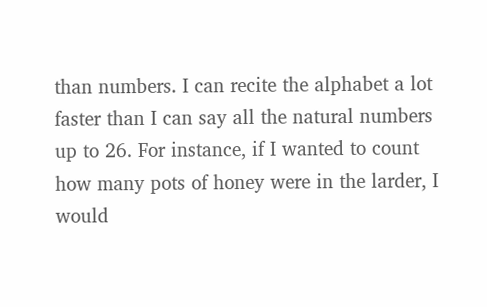than numbers. I can recite the alphabet a lot faster than I can say all the natural numbers up to 26. For instance, if I wanted to count how many pots of honey were in the larder, I would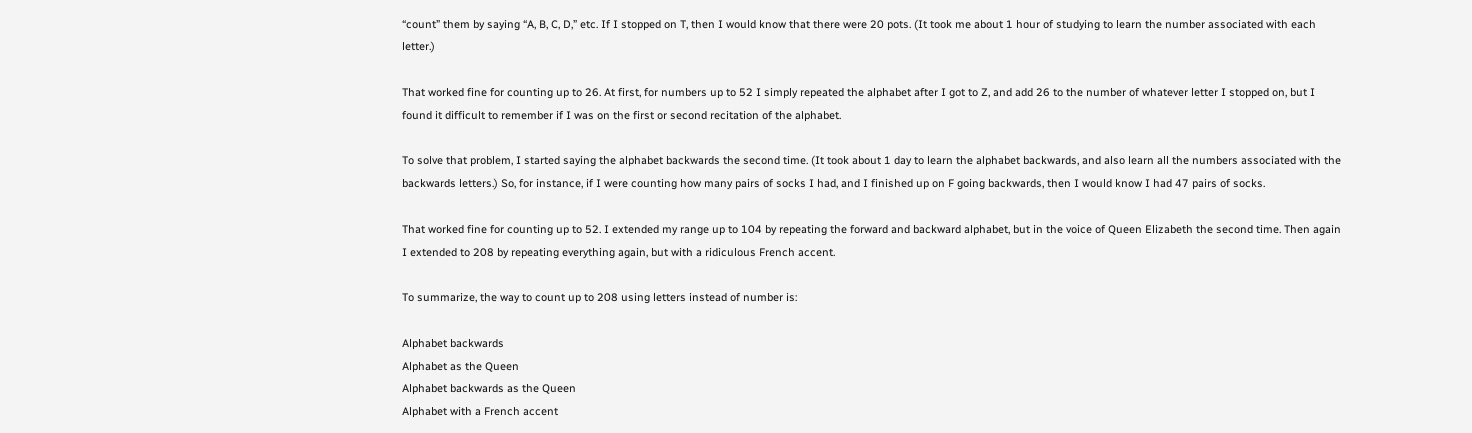“count” them by saying “A, B, C, D,” etc. If I stopped on T, then I would know that there were 20 pots. (It took me about 1 hour of studying to learn the number associated with each letter.)

That worked fine for counting up to 26. At first, for numbers up to 52 I simply repeated the alphabet after I got to Z, and add 26 to the number of whatever letter I stopped on, but I found it difficult to remember if I was on the first or second recitation of the alphabet.

To solve that problem, I started saying the alphabet backwards the second time. (It took about 1 day to learn the alphabet backwards, and also learn all the numbers associated with the backwards letters.) So, for instance, if I were counting how many pairs of socks I had, and I finished up on F going backwards, then I would know I had 47 pairs of socks.

That worked fine for counting up to 52. I extended my range up to 104 by repeating the forward and backward alphabet, but in the voice of Queen Elizabeth the second time. Then again I extended to 208 by repeating everything again, but with a ridiculous French accent.

To summarize, the way to count up to 208 using letters instead of number is:

Alphabet backwards
Alphabet as the Queen
Alphabet backwards as the Queen
Alphabet with a French accent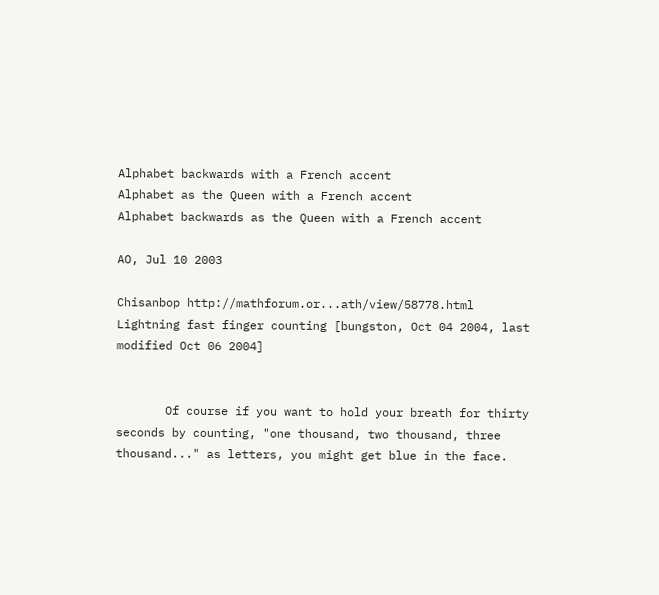Alphabet backwards with a French accent
Alphabet as the Queen with a French accent
Alphabet backwards as the Queen with a French accent

AO, Jul 10 2003

Chisanbop http://mathforum.or...ath/view/58778.html
Lightning fast finger counting [bungston, Oct 04 2004, last modified Oct 06 2004]


       Of course if you want to hold your breath for thirty seconds by counting, "one thousand, two thousand, three thousand..." as letters, you might get blue in the face.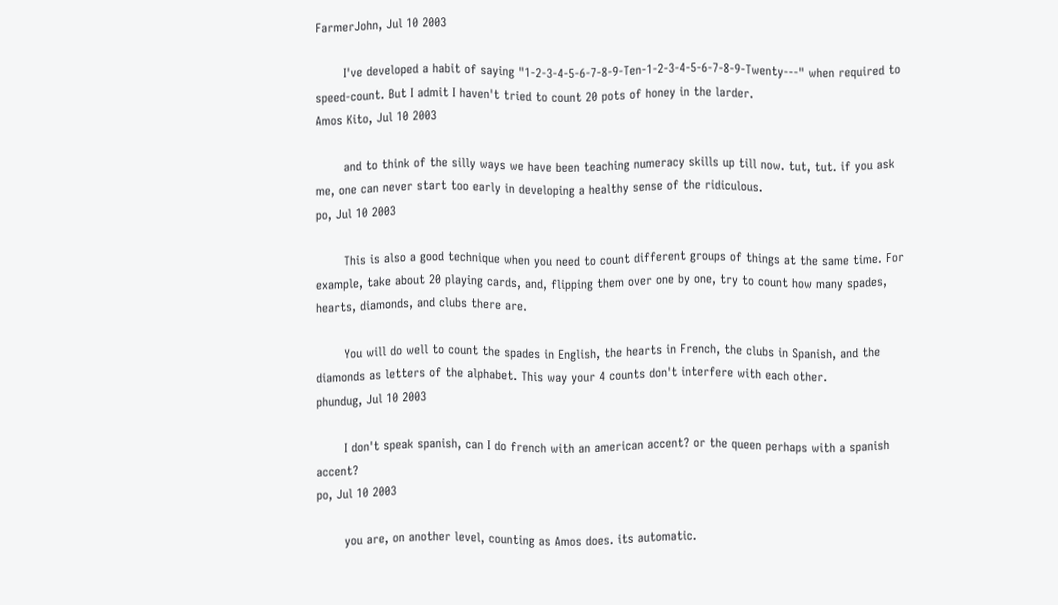FarmerJohn, Jul 10 2003

       I've developed a habit of saying "1-2-3-4-5-6-7-8-9-Ten-1-2-3-4-5-6-7-8-9-Twenty---" when required to speed-count. But I admit I haven't tried to count 20 pots of honey in the larder.
Amos Kito, Jul 10 2003

       and to think of the silly ways we have been teaching numeracy skills up till now. tut, tut. if you ask me, one can never start too early in developing a healthy sense of the ridiculous.
po, Jul 10 2003

       This is also a good technique when you need to count different groups of things at the same time. For example, take about 20 playing cards, and, flipping them over one by one, try to count how many spades, hearts, diamonds, and clubs there are.

       You will do well to count the spades in English, the hearts in French, the clubs in Spanish, and the diamonds as letters of the alphabet. This way your 4 counts don't interfere with each other.
phundug, Jul 10 2003

       I don't speak spanish, can I do french with an american accent? or the queen perhaps with a spanish accent?
po, Jul 10 2003

       you are, on another level, counting as Amos does. its automatic.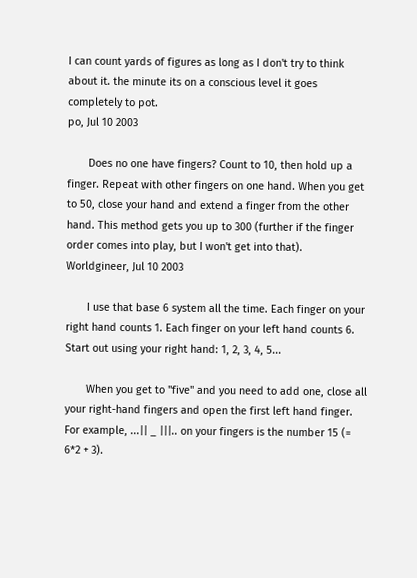I can count yards of figures as long as I don't try to think about it. the minute its on a conscious level it goes completely to pot.
po, Jul 10 2003

       Does no one have fingers? Count to 10, then hold up a finger. Repeat with other fingers on one hand. When you get to 50, close your hand and extend a finger from the other hand. This method gets you up to 300 (further if the finger order comes into play, but I won't get into that).
Worldgineer, Jul 10 2003

       I use that base 6 system all the time. Each finger on your right hand counts 1. Each finger on your left hand counts 6.
Start out using your right hand: 1, 2, 3, 4, 5...

       When you get to "five" and you need to add one, close all your right-hand fingers and open the first left hand finger.
For example, ...|| _ |||.. on your fingers is the number 15 (= 6*2 + 3).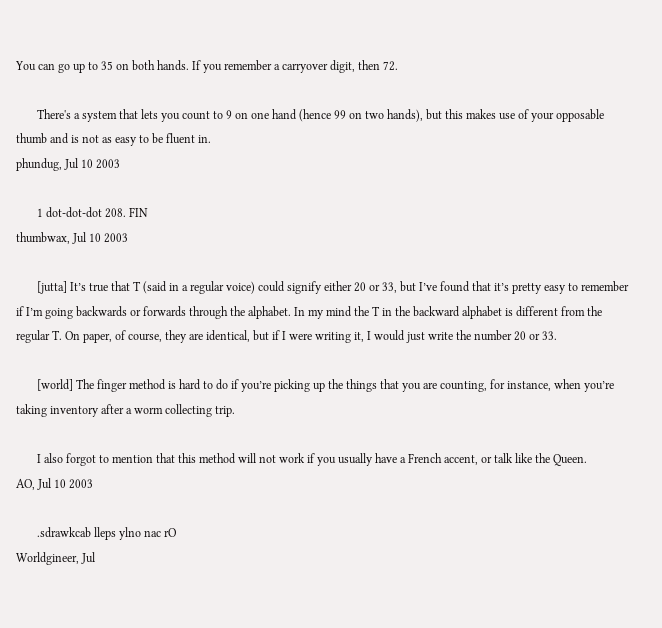You can go up to 35 on both hands. If you remember a carryover digit, then 72.

       There's a system that lets you count to 9 on one hand (hence 99 on two hands), but this makes use of your opposable thumb and is not as easy to be fluent in.
phundug, Jul 10 2003

       1 dot-dot-dot 208. FIN
thumbwax, Jul 10 2003

       [jutta] It’s true that T (said in a regular voice) could signify either 20 or 33, but I’ve found that it’s pretty easy to remember if I’m going backwards or forwards through the alphabet. In my mind the T in the backward alphabet is different from the regular T. On paper, of course, they are identical, but if I were writing it, I would just write the number 20 or 33.

       [world] The finger method is hard to do if you’re picking up the things that you are counting, for instance, when you’re taking inventory after a worm collecting trip.

       I also forgot to mention that this method will not work if you usually have a French accent, or talk like the Queen.
AO, Jul 10 2003

       .sdrawkcab lleps ylno nac rO
Worldgineer, Jul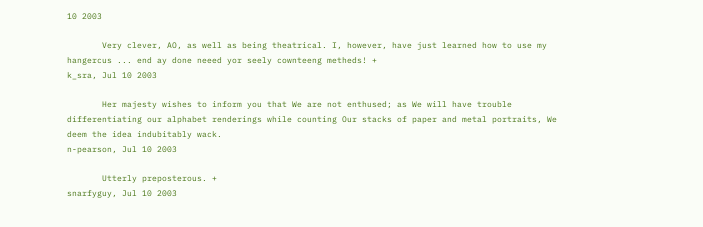10 2003

       Very clever, AO, as well as being theatrical. I, however, have just learned how to use my hangercus ... end ay done neeed yor seely cownteeng metheds! +
k_sra, Jul 10 2003

       Her majesty wishes to inform you that We are not enthused; as We will have trouble differentiating our alphabet renderings while counting Our stacks of paper and metal portraits, We deem the idea indubitably wack.
n-pearson, Jul 10 2003

       Utterly preposterous. +
snarfyguy, Jul 10 2003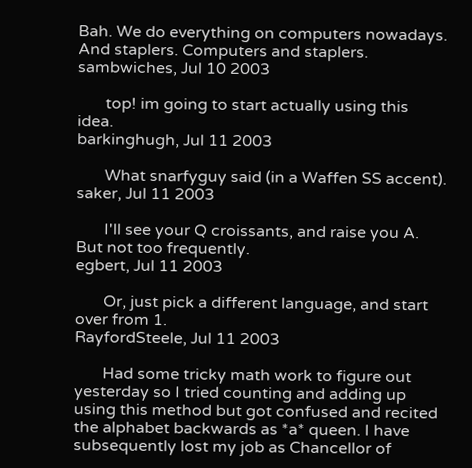Bah. We do everything on computers nowadays. And staplers. Computers and staplers.
sambwiches, Jul 10 2003

       top! im going to start actually using this idea.
barkinghugh, Jul 11 2003

       What snarfyguy said (in a Waffen SS accent).
saker, Jul 11 2003

       I'll see your Q croissants, and raise you A. But not too frequently.
egbert, Jul 11 2003

       Or, just pick a different language, and start over from 1.
RayfordSteele, Jul 11 2003

       Had some tricky math work to figure out yesterday so I tried counting and adding up using this method but got confused and recited the alphabet backwards as *a* queen. I have subsequently lost my job as Chancellor of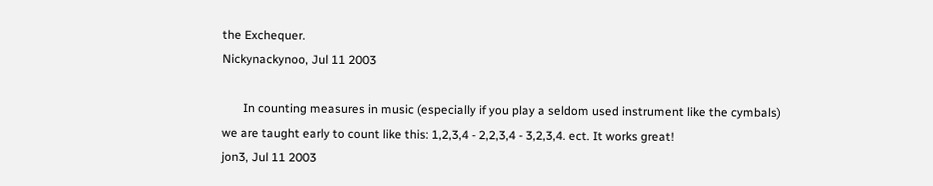the Exchequer.
Nickynackynoo, Jul 11 2003

       In counting measures in music (especially if you play a seldom used instrument like the cymbals) we are taught early to count like this: 1,2,3,4 - 2,2,3,4 - 3,2,3,4. ect. It works great!
jon3, Jul 11 2003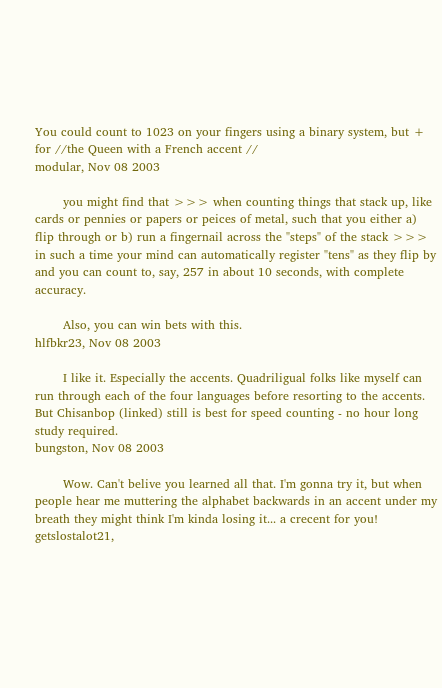You could count to 1023 on your fingers using a binary system, but + for //the Queen with a French accent //
modular, Nov 08 2003

       you might find that >>> when counting things that stack up, like cards or pennies or papers or peices of metal, such that you either a) flip through or b) run a fingernail across the "steps" of the stack >>> in such a time your mind can automatically register "tens" as they flip by and you can count to, say, 257 in about 10 seconds, with complete accuracy.

       Also, you can win bets with this.
hlfbkr23, Nov 08 2003

       I like it. Especially the accents. Quadriligual folks like myself can run through each of the four languages before resorting to the accents. But Chisanbop (linked) still is best for speed counting - no hour long study required.
bungston, Nov 08 2003

       Wow. Can't belive you learned all that. I'm gonna try it, but when people hear me muttering the alphabet backwards in an accent under my breath they might think I'm kinda losing it... a crecent for you!
getslostalot21,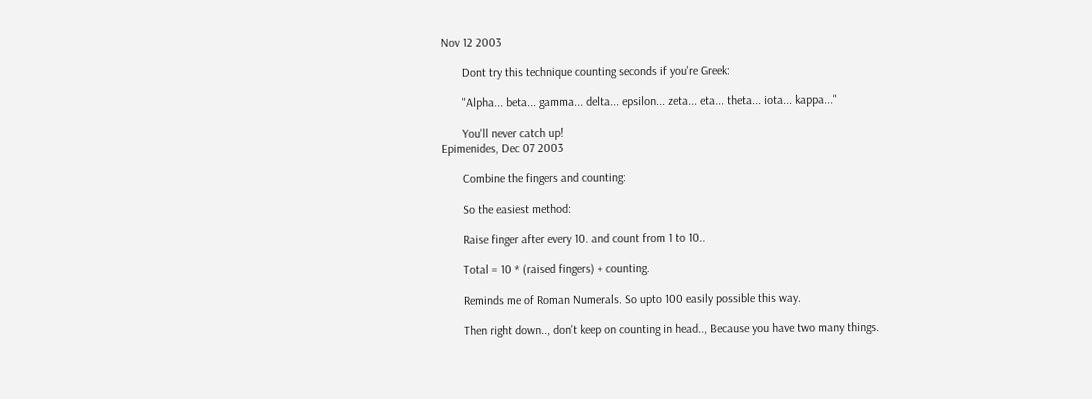Nov 12 2003

       Dont try this technique counting seconds if you're Greek:

       "Alpha... beta... gamma... delta... epsilon... zeta... eta... theta... iota... kappa..."

       You'll never catch up!
Epimenides, Dec 07 2003

       Combine the fingers and counting:

       So the easiest method:

       Raise finger after every 10. and count from 1 to 10..

       Total = 10 * (raised fingers) + counting.

       Reminds me of Roman Numerals. So upto 100 easily possible this way.

       Then right down.., don't keep on counting in head.., Because you have two many things.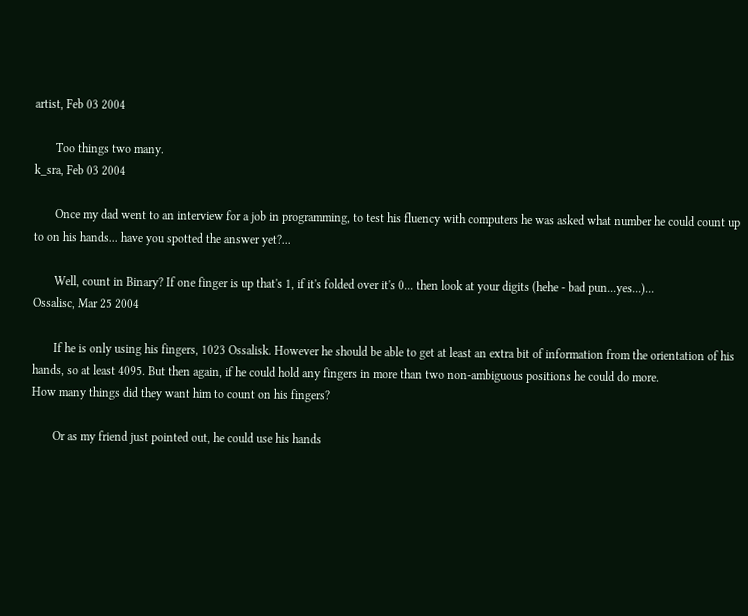artist, Feb 03 2004

       Too things two many.
k_sra, Feb 03 2004

       Once my dad went to an interview for a job in programming, to test his fluency with computers he was asked what number he could count up to on his hands... have you spotted the answer yet?...

       Well, count in Binary? If one finger is up that's 1, if it's folded over it's 0... then look at your digits (hehe - bad pun...yes...)...
Ossalisc, Mar 25 2004

       If he is only using his fingers, 1023 Ossalisk. However he should be able to get at least an extra bit of information from the orientation of his hands, so at least 4095. But then again, if he could hold any fingers in more than two non-ambiguous positions he could do more.
How many things did they want him to count on his fingers?

       Or as my friend just pointed out, he could use his hands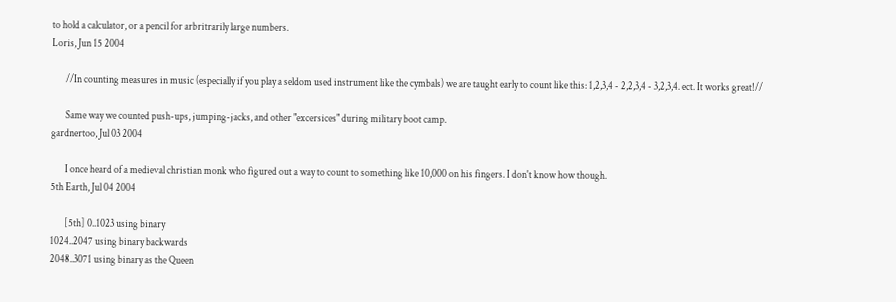to hold a calculator, or a pencil for arbritrarily large numbers.
Loris, Jun 15 2004

       //In counting measures in music (especially if you play a seldom used instrument like the cymbals) we are taught early to count like this: 1,2,3,4 - 2,2,3,4 - 3,2,3,4. ect. It works great!//

       Same way we counted push-ups, jumping-jacks, and other "excersices" during military boot camp.
gardnertoo, Jul 03 2004

       I once heard of a medieval christian monk who figured out a way to count to something like 10,000 on his fingers. I don't know how though.
5th Earth, Jul 04 2004

       [5th] 0..1023 using binary
1024..2047 using binary backwards
2048..3071 using binary as the Queen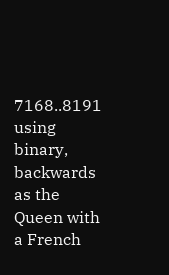7168..8191 using binary, backwards as the Queen with a French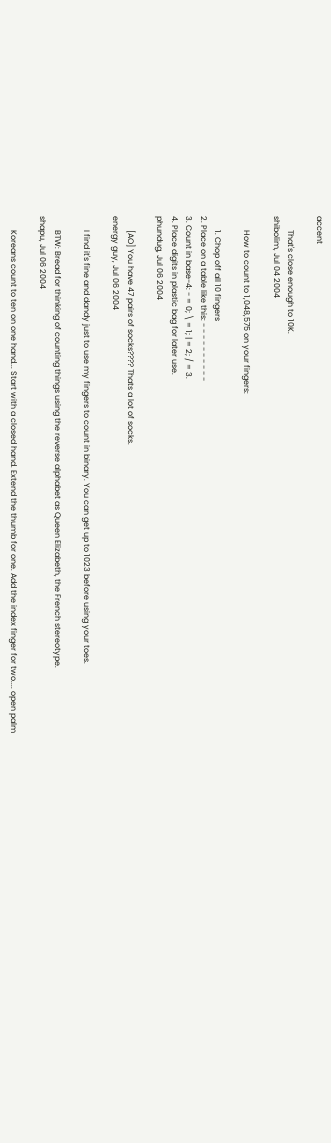accent

       That's close enough to 10K.
shibolim, Jul 04 2004

       How to count to 1,048,575 on your fingers:

       1. Chop off all 10 fingers
2. Place on a table like this: - - - - - - - - - -
3. Count in base-4: - = 0; \ = 1; | = 2; / = 3.
4. Place digits in plastic bag for later use.
phundug, Jul 06 2004

       [AO] You have 47 pairs of socks???? Thats a lot of socks.
energy guy, Jul 06 2004

       I find it's fine and dandy just to use my fingers to count in binary. You can get up to 1023 before using your toes.

       BTW: Bread for thinking of counting things using the reverse alphabet as Queen Elizabeth, the French stereotype.
shapu, Jul 06 2004

       Koreans count to ten on one hand... Start with a closed hand. Extend the thumb for one. Add the index finger for two.... open palm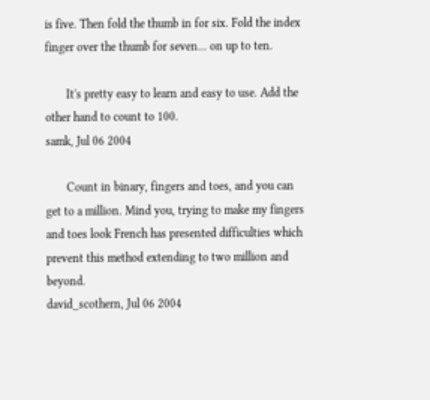is five. Then fold the thumb in for six. Fold the index finger over the thumb for seven... on up to ten.

       It's pretty easy to learn and easy to use. Add the other hand to count to 100.
samk, Jul 06 2004

       Count in binary, fingers and toes, and you can get to a million. Mind you, trying to make my fingers and toes look French has presented difficulties which prevent this method extending to two million and beyond.
david_scothern, Jul 06 2004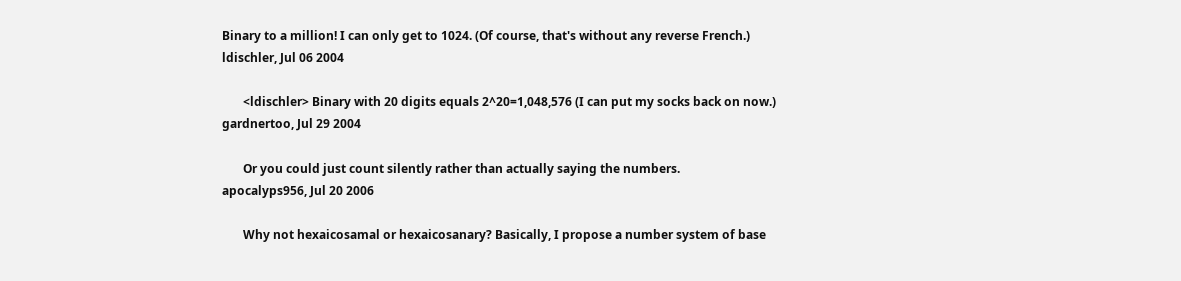Binary to a million! I can only get to 1024. (Of course, that's without any reverse French.)
ldischler, Jul 06 2004

       <ldischler> Binary with 20 digits equals 2^20=1,048,576 (I can put my socks back on now.)
gardnertoo, Jul 29 2004

       Or you could just count silently rather than actually saying the numbers.
apocalyps956, Jul 20 2006

       Why not hexaicosamal or hexaicosanary? Basically, I propose a number system of base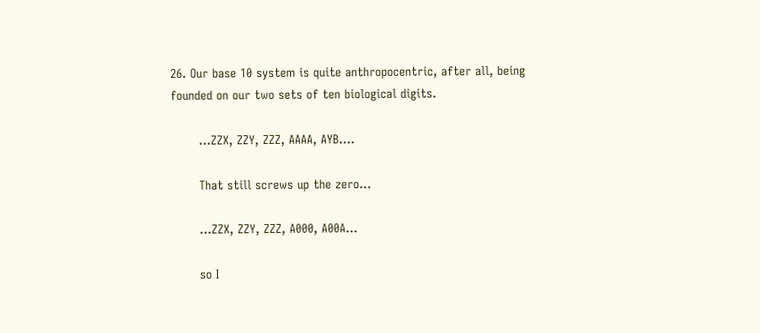26. Our base 10 system is quite anthropocentric, after all, being founded on our two sets of ten biological digits.

       ...ZZX, ZZY, ZZZ, AAAA, AYB....

       That still screws up the zero...

       ...ZZX, ZZY, ZZZ, A000, A00A...

       so I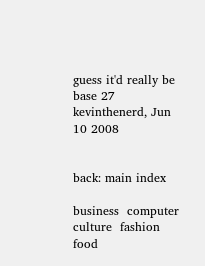guess it'd really be base 27
kevinthenerd, Jun 10 2008


back: main index

business  computer  culture  fashion  food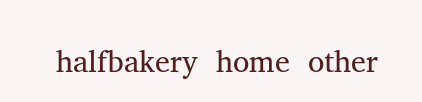halfbakery  home  other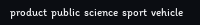product  public  science  sport  vehicle